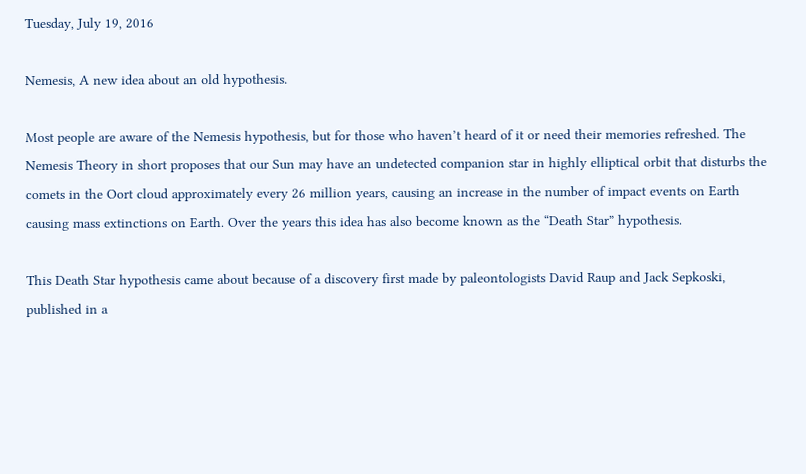Tuesday, July 19, 2016

Nemesis, A new idea about an old hypothesis.

Most people are aware of the Nemesis hypothesis, but for those who haven’t heard of it or need their memories refreshed. The Nemesis Theory in short proposes that our Sun may have an undetected companion star in highly elliptical orbit that disturbs the comets in the Oort cloud approximately every 26 million years, causing an increase in the number of impact events on Earth causing mass extinctions on Earth. Over the years this idea has also become known as the “Death Star” hypothesis.

This Death Star hypothesis came about because of a discovery first made by paleontologists David Raup and Jack Sepkoski, published in a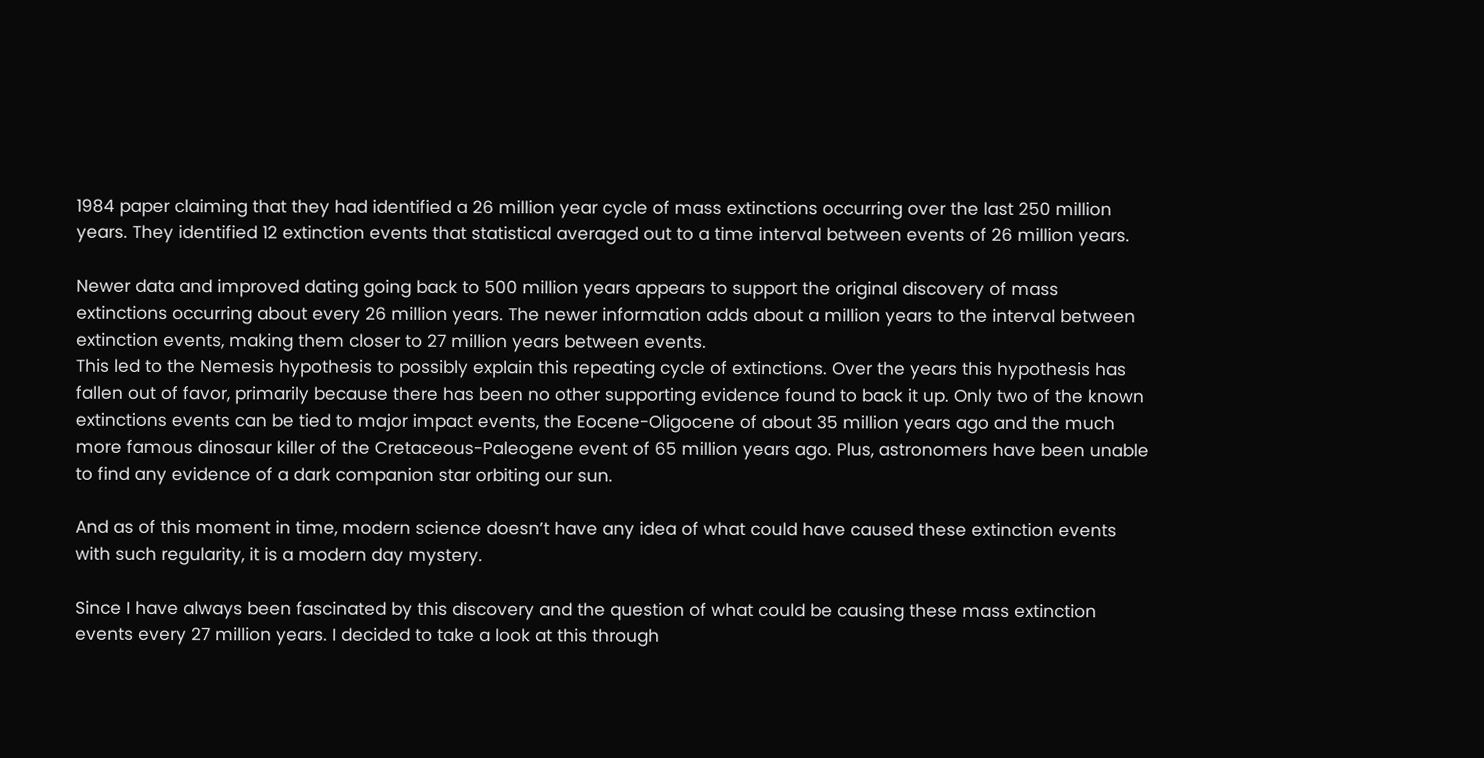1984 paper claiming that they had identified a 26 million year cycle of mass extinctions occurring over the last 250 million years. They identified 12 extinction events that statistical averaged out to a time interval between events of 26 million years.

Newer data and improved dating going back to 500 million years appears to support the original discovery of mass extinctions occurring about every 26 million years. The newer information adds about a million years to the interval between extinction events, making them closer to 27 million years between events.
This led to the Nemesis hypothesis to possibly explain this repeating cycle of extinctions. Over the years this hypothesis has fallen out of favor, primarily because there has been no other supporting evidence found to back it up. Only two of the known extinctions events can be tied to major impact events, the Eocene-Oligocene of about 35 million years ago and the much more famous dinosaur killer of the Cretaceous-Paleogene event of 65 million years ago. Plus, astronomers have been unable to find any evidence of a dark companion star orbiting our sun.

And as of this moment in time, modern science doesn’t have any idea of what could have caused these extinction events with such regularity, it is a modern day mystery.

Since I have always been fascinated by this discovery and the question of what could be causing these mass extinction events every 27 million years. I decided to take a look at this through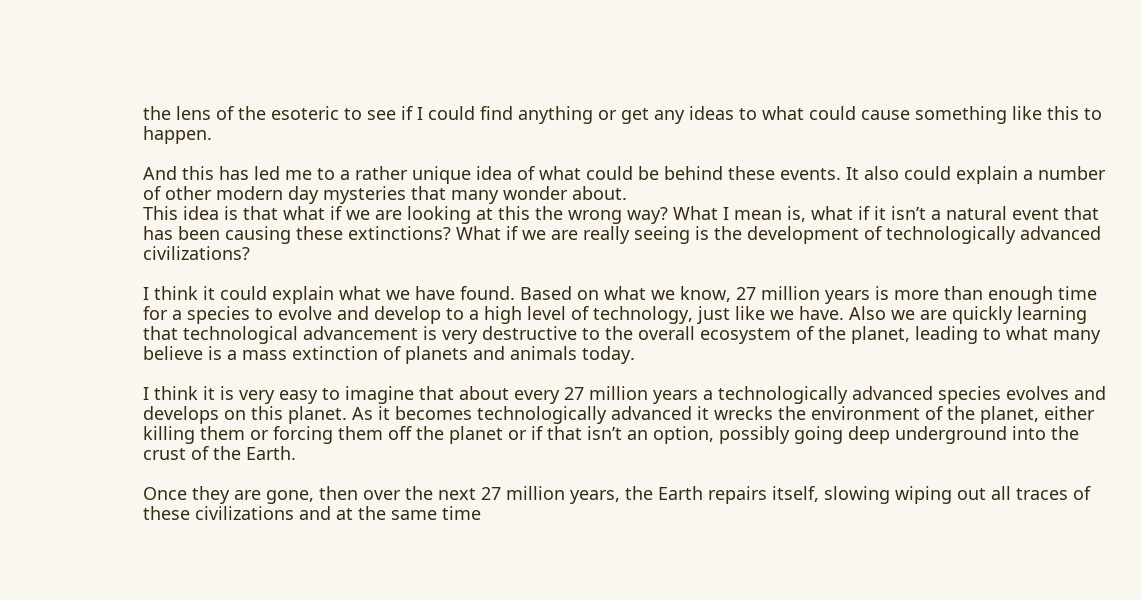the lens of the esoteric to see if I could find anything or get any ideas to what could cause something like this to happen.

And this has led me to a rather unique idea of what could be behind these events. It also could explain a number of other modern day mysteries that many wonder about.
This idea is that what if we are looking at this the wrong way? What I mean is, what if it isn’t a natural event that has been causing these extinctions? What if we are really seeing is the development of technologically advanced civilizations?

I think it could explain what we have found. Based on what we know, 27 million years is more than enough time for a species to evolve and develop to a high level of technology, just like we have. Also we are quickly learning that technological advancement is very destructive to the overall ecosystem of the planet, leading to what many believe is a mass extinction of planets and animals today.

I think it is very easy to imagine that about every 27 million years a technologically advanced species evolves and develops on this planet. As it becomes technologically advanced it wrecks the environment of the planet, either killing them or forcing them off the planet or if that isn’t an option, possibly going deep underground into the crust of the Earth.

Once they are gone, then over the next 27 million years, the Earth repairs itself, slowing wiping out all traces of these civilizations and at the same time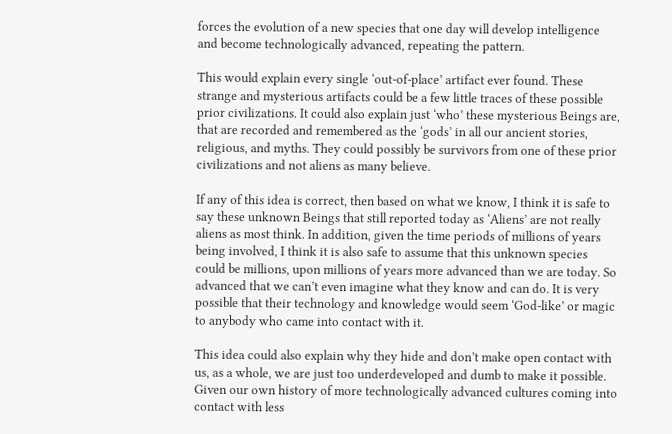forces the evolution of a new species that one day will develop intelligence and become technologically advanced, repeating the pattern.

This would explain every single ‘out-of-place’ artifact ever found. These strange and mysterious artifacts could be a few little traces of these possible prior civilizations. It could also explain just ‘who’ these mysterious Beings are, that are recorded and remembered as the ‘gods’ in all our ancient stories, religious, and myths. They could possibly be survivors from one of these prior civilizations and not aliens as many believe.

If any of this idea is correct, then based on what we know, I think it is safe to say these unknown Beings that still reported today as ‘Aliens’ are not really aliens as most think. In addition, given the time periods of millions of years being involved, I think it is also safe to assume that this unknown species could be millions, upon millions of years more advanced than we are today. So advanced that we can’t even imagine what they know and can do. It is very possible that their technology and knowledge would seem ‘God-like’ or magic to anybody who came into contact with it.

This idea could also explain why they hide and don’t make open contact with us, as a whole, we are just too underdeveloped and dumb to make it possible. Given our own history of more technologically advanced cultures coming into contact with less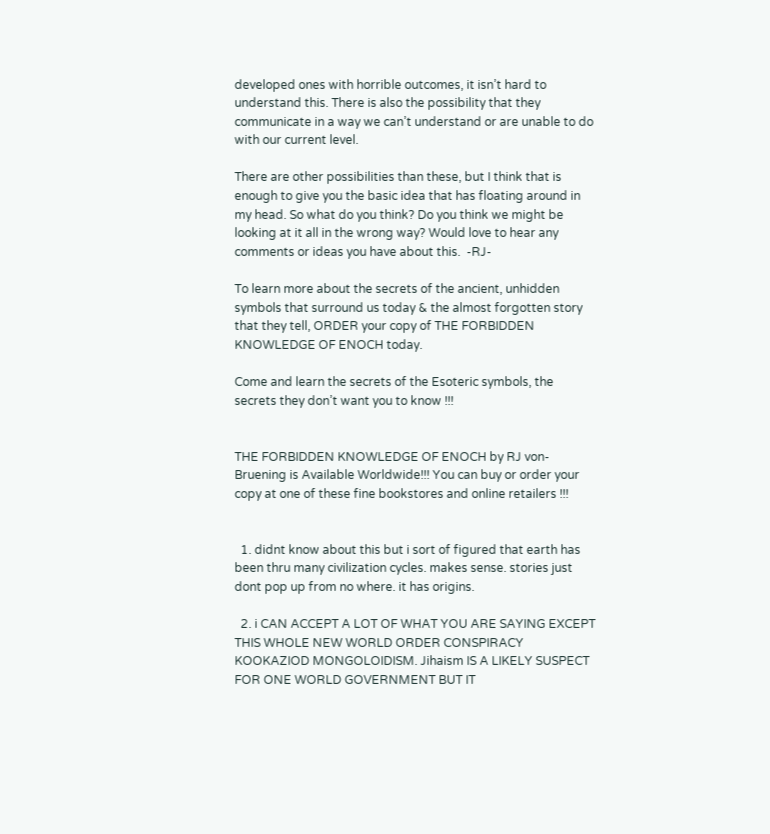developed ones with horrible outcomes, it isn’t hard to understand this. There is also the possibility that they communicate in a way we can’t understand or are unable to do with our current level.

There are other possibilities than these, but I think that is enough to give you the basic idea that has floating around in my head. So what do you think? Do you think we might be looking at it all in the wrong way? Would love to hear any comments or ideas you have about this.  -RJ-

To learn more about the secrets of the ancient, unhidden symbols that surround us today & the almost forgotten story that they tell, ORDER your copy of THE FORBIDDEN KNOWLEDGE OF ENOCH today.

Come and learn the secrets of the Esoteric symbols, the secrets they don’t want you to know !!!


THE FORBIDDEN KNOWLEDGE OF ENOCH by RJ von-Bruening is Available Worldwide!!! You can buy or order your copy at one of these fine bookstores and online retailers !!!


  1. didnt know about this but i sort of figured that earth has been thru many civilization cycles. makes sense. stories just dont pop up from no where. it has origins.

  2. i CAN ACCEPT A LOT OF WHAT YOU ARE SAYING EXCEPT THIS WHOLE NEW WORLD ORDER CONSPIRACY KOOKAZIOD MONGOLOIDISM. Jihaism IS A LIKELY SUSPECT FOR ONE WORLD GOVERNMENT BUT IT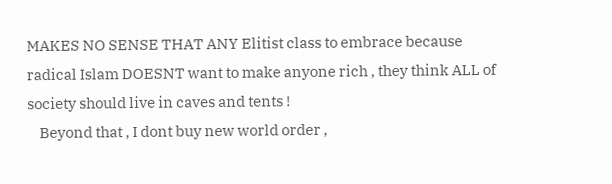MAKES NO SENSE THAT ANY Elitist class to embrace because radical Islam DOESNT want to make anyone rich , they think ALL of society should live in caves and tents !
    Beyond that , I dont buy new world order ,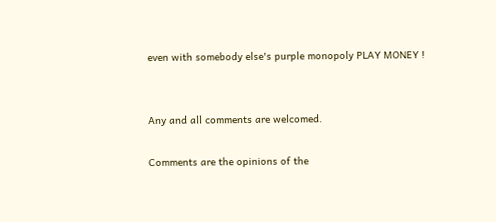even with somebody else's purple monopoly PLAY MONEY !


Any and all comments are welcomed.

Comments are the opinions of the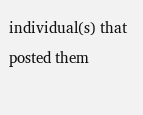individual(s) that posted them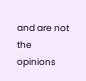and are not the opinions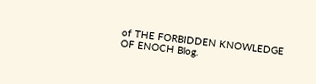of THE FORBIDDEN KNOWLEDGE OF ENOCH Blog.